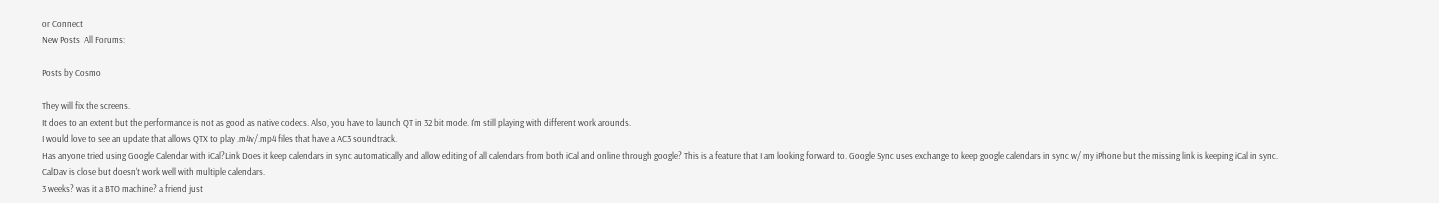or Connect
New Posts  All Forums:

Posts by Cosmo

They will fix the screens.
It does to an extent but the performance is not as good as native codecs. Also, you have to launch QT in 32 bit mode. I'm still playing with different work arounds.
I would love to see an update that allows QTX to play .m4v/.mp4 files that have a AC3 soundtrack.
Has anyone tried using Google Calendar with iCal?Link Does it keep calendars in sync automatically and allow editing of all calendars from both iCal and online through google? This is a feature that I am looking forward to. Google Sync uses exchange to keep google calendars in sync w/ my iPhone but the missing link is keeping iCal in sync. CalDav is close but doesn't work well with multiple calendars.
3 weeks? was it a BTO machine? a friend just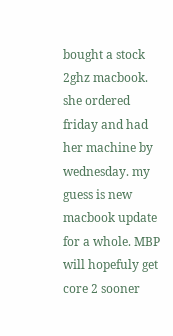bought a stock 2ghz macbook. she ordered friday and had her machine by wednesday. my guess is new macbook update for a whole. MBP will hopefuly get core 2 sooner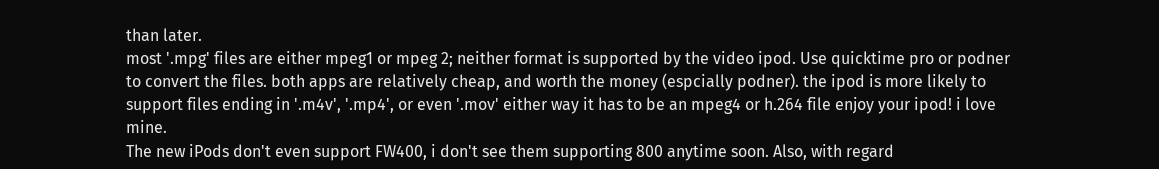than later.
most '.mpg' files are either mpeg1 or mpeg 2; neither format is supported by the video ipod. Use quicktime pro or podner to convert the files. both apps are relatively cheap, and worth the money (espcially podner). the ipod is more likely to support files ending in '.m4v', '.mp4', or even '.mov' either way it has to be an mpeg4 or h.264 file enjoy your ipod! i love mine.
The new iPods don't even support FW400, i don't see them supporting 800 anytime soon. Also, with regard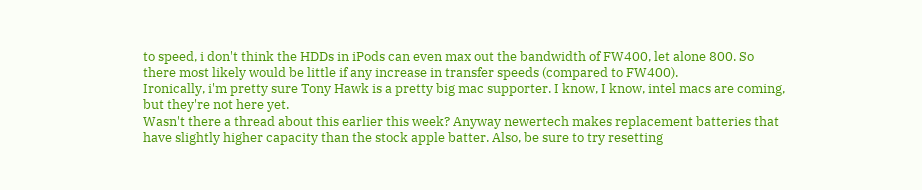to speed, i don't think the HDDs in iPods can even max out the bandwidth of FW400, let alone 800. So there most likely would be little if any increase in transfer speeds (compared to FW400).
Ironically, i'm pretty sure Tony Hawk is a pretty big mac supporter. I know, I know, intel macs are coming, but they're not here yet.
Wasn't there a thread about this earlier this week? Anyway newertech makes replacement batteries that have slightly higher capacity than the stock apple batter. Also, be sure to try resetting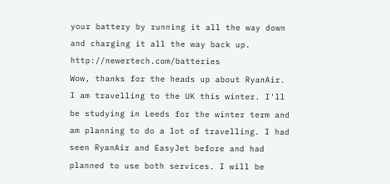your battery by running it all the way down and charging it all the way back up. http://newertech.com/batteries
Wow, thanks for the heads up about RyanAir. I am travelling to the UK this winter. I'll be studying in Leeds for the winter term and am planning to do a lot of travelling. I had seen RyanAir and EasyJet before and had planned to use both services. I will be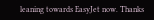leaning towards EasyJet now. Thanks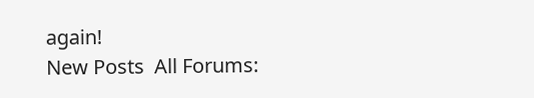again!
New Posts  All Forums: